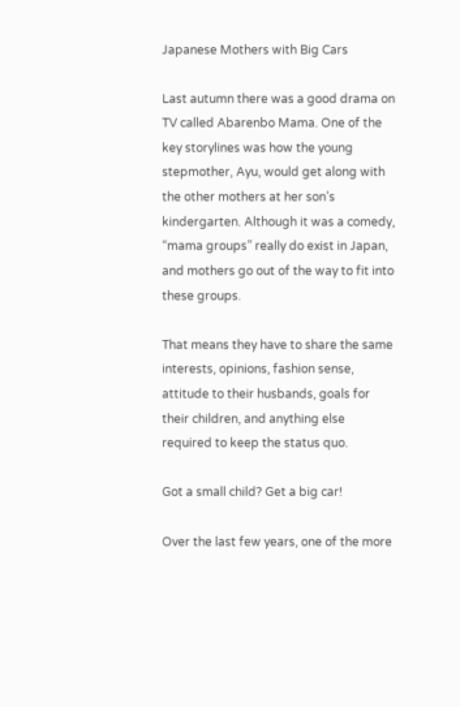Japanese Mothers with Big Cars

Last autumn there was a good drama on TV called Abarenbo Mama. One of the key storylines was how the young stepmother, Ayu, would get along with the other mothers at her son’s kindergarten. Although it was a comedy, “mama groups” really do exist in Japan, and mothers go out of the way to fit into these groups.

That means they have to share the same interests, opinions, fashion sense, attitude to their husbands, goals for their children, and anything else required to keep the status quo.

Got a small child? Get a big car!

Over the last few years, one of the more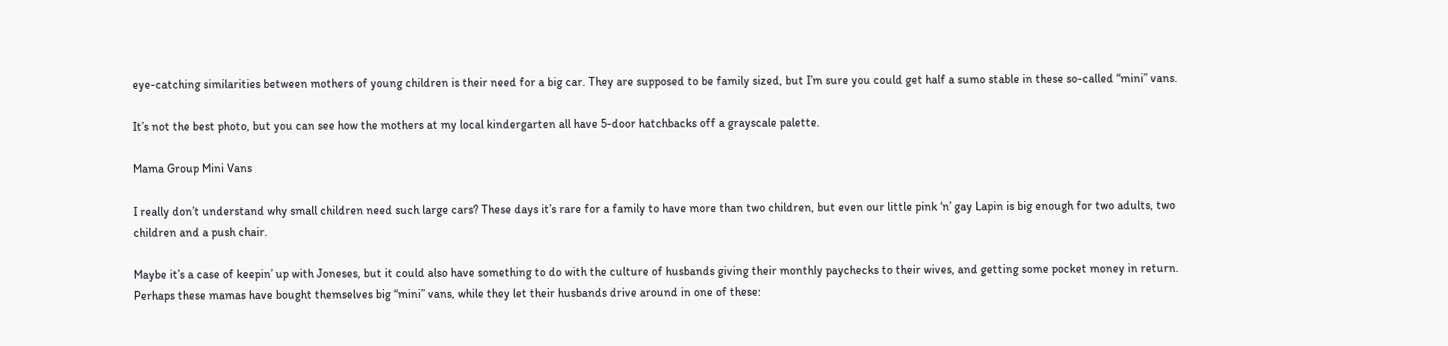eye-catching similarities between mothers of young children is their need for a big car. They are supposed to be family sized, but I’m sure you could get half a sumo stable in these so-called “mini” vans.

It’s not the best photo, but you can see how the mothers at my local kindergarten all have 5-door hatchbacks off a grayscale palette.

Mama Group Mini Vans

I really don’t understand why small children need such large cars? These days it’s rare for a family to have more than two children, but even our little pink ‘n’ gay Lapin is big enough for two adults, two children and a push chair.

Maybe it’s a case of keepin’ up with Joneses, but it could also have something to do with the culture of husbands giving their monthly paychecks to their wives, and getting some pocket money in return. Perhaps these mamas have bought themselves big “mini” vans, while they let their husbands drive around in one of these: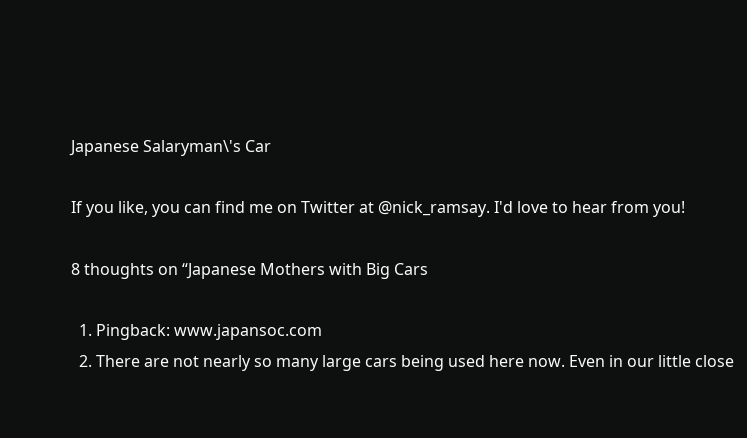Japanese Salaryman\'s Car

If you like, you can find me on Twitter at @nick_ramsay. I'd love to hear from you!

8 thoughts on “Japanese Mothers with Big Cars

  1. Pingback: www.japansoc.com
  2. There are not nearly so many large cars being used here now. Even in our little close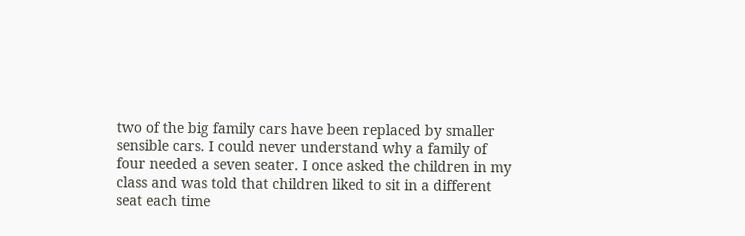two of the big family cars have been replaced by smaller sensible cars. I could never understand why a family of four needed a seven seater. I once asked the children in my class and was told that children liked to sit in a different seat each time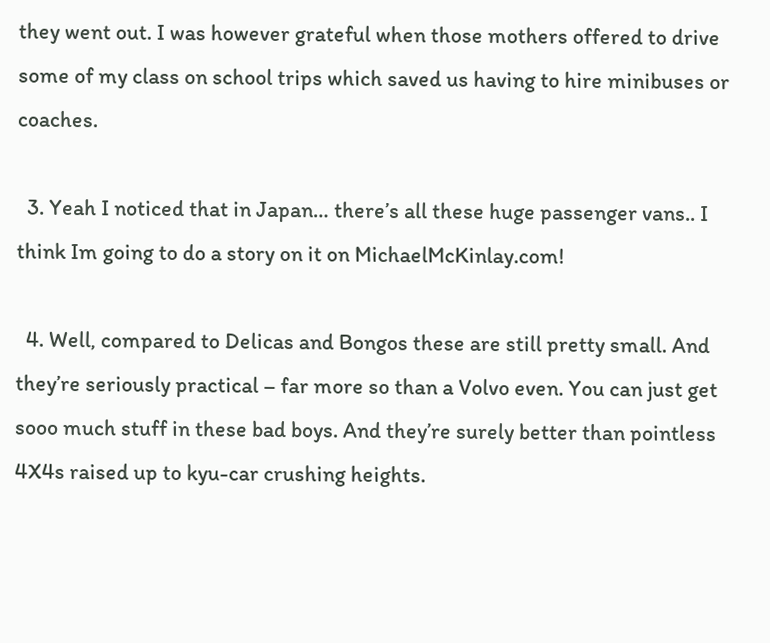they went out. I was however grateful when those mothers offered to drive some of my class on school trips which saved us having to hire minibuses or coaches.

  3. Yeah I noticed that in Japan… there’s all these huge passenger vans.. I think Im going to do a story on it on MichaelMcKinlay.com!

  4. Well, compared to Delicas and Bongos these are still pretty small. And they’re seriously practical – far more so than a Volvo even. You can just get sooo much stuff in these bad boys. And they’re surely better than pointless 4X4s raised up to kyu-car crushing heights.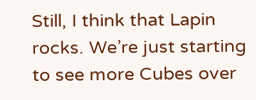Still, I think that Lapin rocks. We’re just starting to see more Cubes over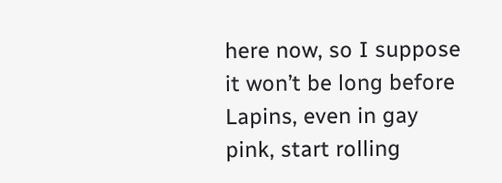here now, so I suppose it won’t be long before Lapins, even in gay pink, start rolling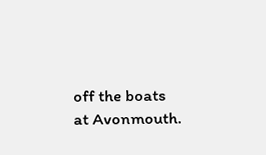off the boats at Avonmouth.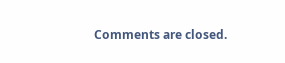Comments are closed.